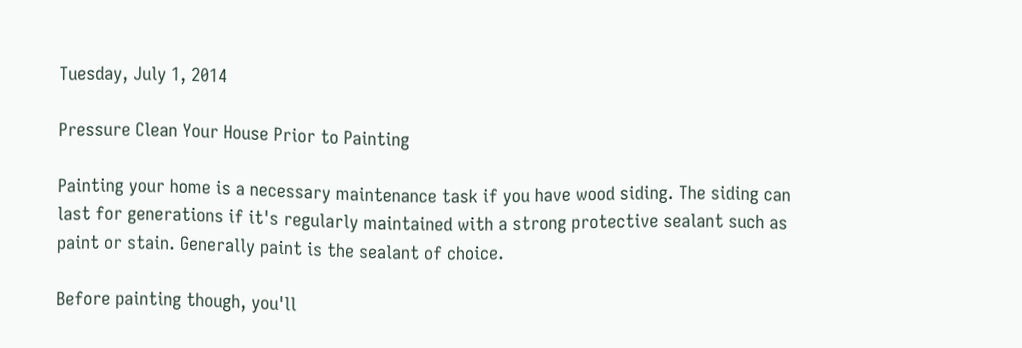Tuesday, July 1, 2014

Pressure Clean Your House Prior to Painting

Painting your home is a necessary maintenance task if you have wood siding. The siding can last for generations if it's regularly maintained with a strong protective sealant such as paint or stain. Generally paint is the sealant of choice.

Before painting though, you'll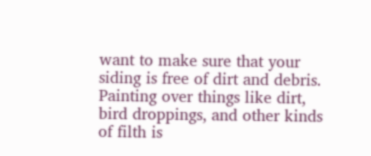want to make sure that your siding is free of dirt and debris. Painting over things like dirt, bird droppings, and other kinds of filth is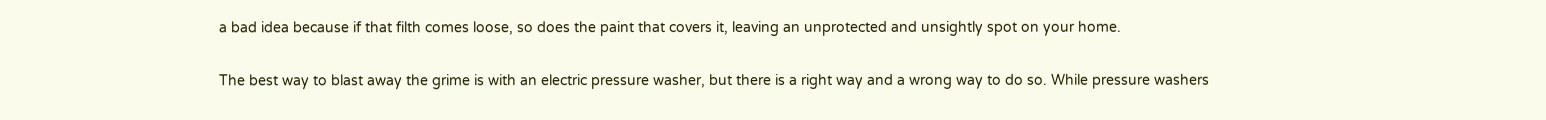a bad idea because if that filth comes loose, so does the paint that covers it, leaving an unprotected and unsightly spot on your home.

The best way to blast away the grime is with an electric pressure washer, but there is a right way and a wrong way to do so. While pressure washers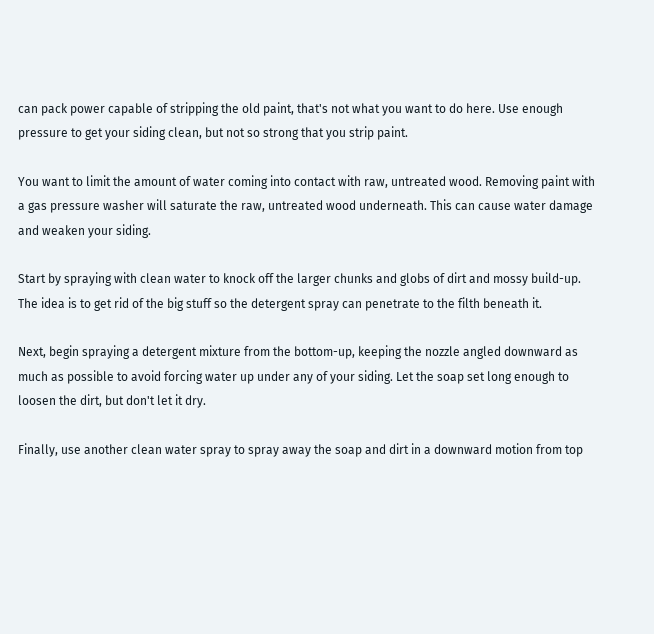can pack power capable of stripping the old paint, that's not what you want to do here. Use enough pressure to get your siding clean, but not so strong that you strip paint.

You want to limit the amount of water coming into contact with raw, untreated wood. Removing paint with a gas pressure washer will saturate the raw, untreated wood underneath. This can cause water damage and weaken your siding.

Start by spraying with clean water to knock off the larger chunks and globs of dirt and mossy build-up. The idea is to get rid of the big stuff so the detergent spray can penetrate to the filth beneath it.

Next, begin spraying a detergent mixture from the bottom-up, keeping the nozzle angled downward as much as possible to avoid forcing water up under any of your siding. Let the soap set long enough to loosen the dirt, but don't let it dry.

Finally, use another clean water spray to spray away the soap and dirt in a downward motion from top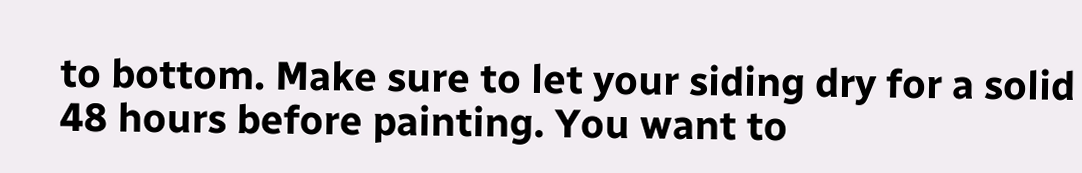to bottom. Make sure to let your siding dry for a solid 48 hours before painting. You want to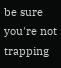be sure you're not trapping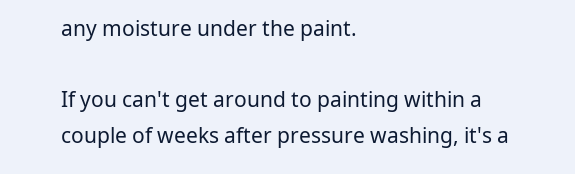any moisture under the paint.

If you can't get around to painting within a couple of weeks after pressure washing, it's a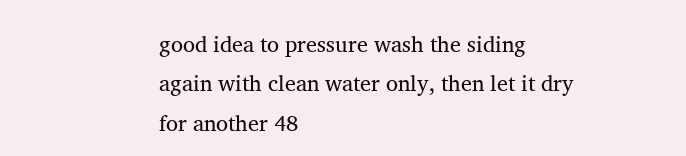good idea to pressure wash the siding again with clean water only, then let it dry for another 48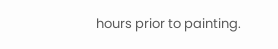hours prior to painting.